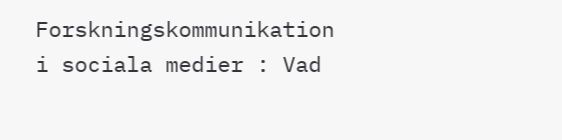Forskningskommunikation i sociala medier : Vad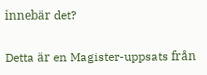innebär det?

Detta är en Magister-uppsats från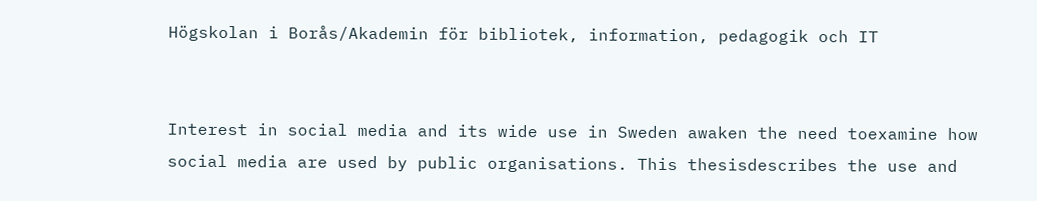Högskolan i Borås/Akademin för bibliotek, information, pedagogik och IT


Interest in social media and its wide use in Sweden awaken the need toexamine how social media are used by public organisations. This thesisdescribes the use and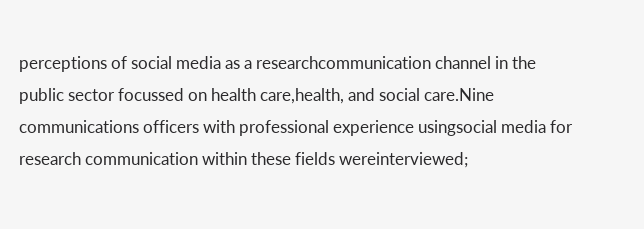perceptions of social media as a researchcommunication channel in the public sector focussed on health care,health, and social care.Nine communications officers with professional experience usingsocial media for research communication within these fields wereinterviewed;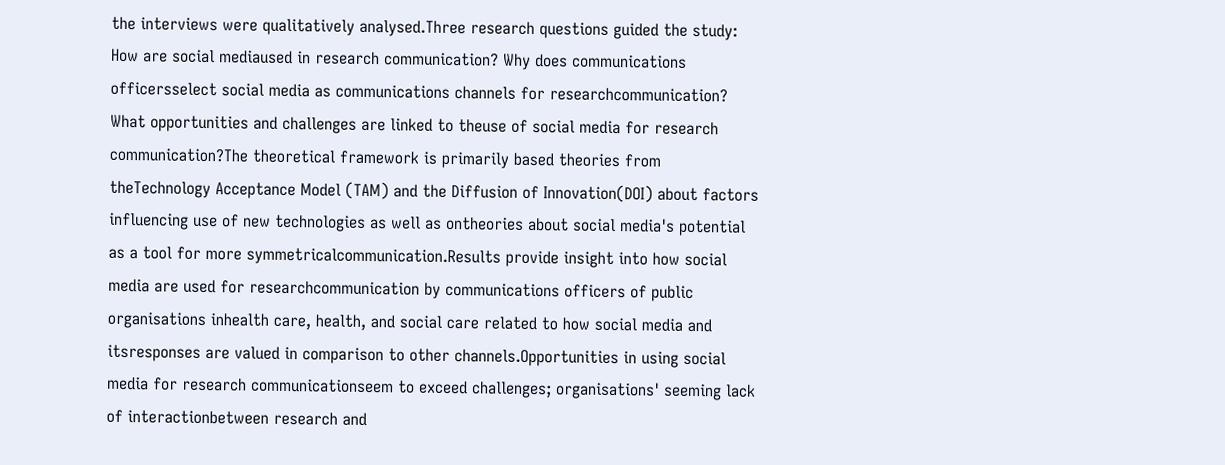the interviews were qualitatively analysed.Three research questions guided the study: How are social mediaused in research communication? Why does communications officersselect social media as communications channels for researchcommunication? What opportunities and challenges are linked to theuse of social media for research communication?The theoretical framework is primarily based theories from theTechnology Acceptance Model (TAM) and the Diffusion of Innovation(DOI) about factors influencing use of new technologies as well as ontheories about social media's potential as a tool for more symmetricalcommunication.Results provide insight into how social media are used for researchcommunication by communications officers of public organisations inhealth care, health, and social care related to how social media and itsresponses are valued in comparison to other channels.Opportunities in using social media for research communicationseem to exceed challenges; organisations' seeming lack of interactionbetween research and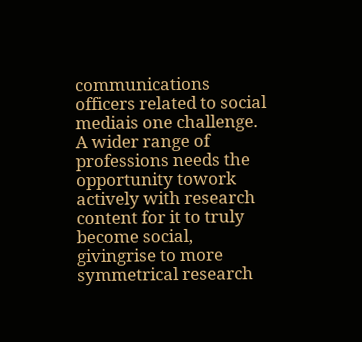communications officers related to social mediais one challenge. A wider range of professions needs the opportunity towork actively with research content for it to truly become social, givingrise to more symmetrical research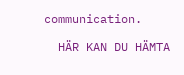communication.

  HÄR KAN DU HÄMTA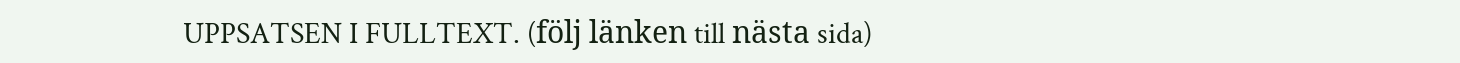UPPSATSEN I FULLTEXT. (följ länken till nästa sida)